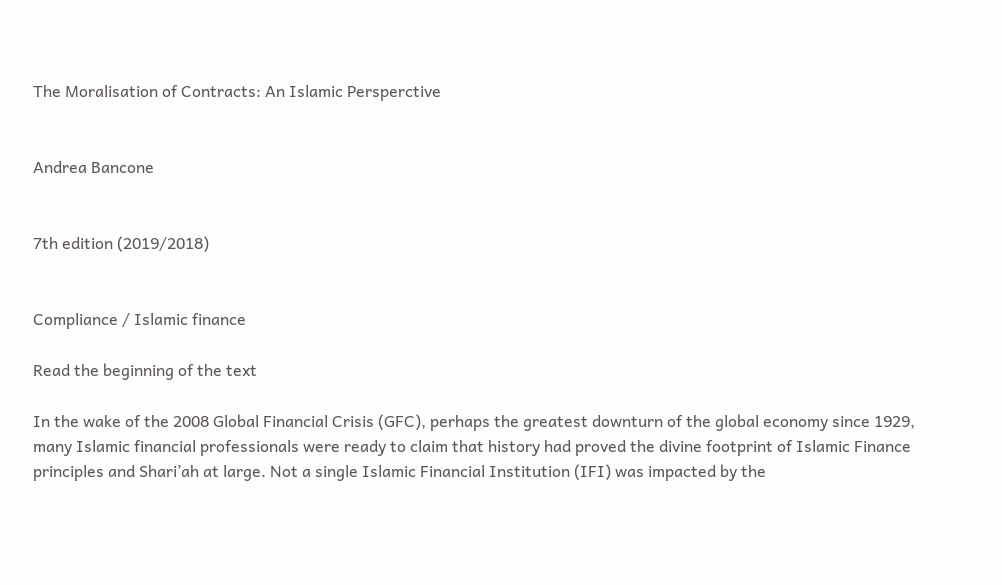The Moralisation of Contracts: An Islamic Persperctive


Andrea Bancone


7th edition (2019/2018)


Compliance / Islamic finance

Read the beginning of the text

In the wake of the 2008 Global Financial Crisis (GFC), perhaps the greatest downturn of the global economy since 1929, many Islamic financial professionals were ready to claim that history had proved the divine footprint of Islamic Finance principles and Shari’ah at large. Not a single Islamic Financial Institution (IFI) was impacted by the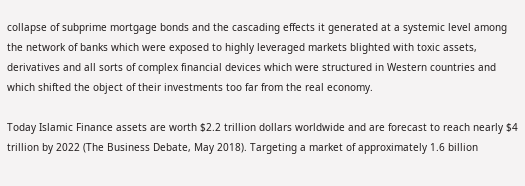collapse of subprime mortgage bonds and the cascading effects it generated at a systemic level among the network of banks which were exposed to highly leveraged markets blighted with toxic assets, derivatives and all sorts of complex financial devices which were structured in Western countries and which shifted the object of their investments too far from the real economy.

Today Islamic Finance assets are worth $2.2 trillion dollars worldwide and are forecast to reach nearly $4 trillion by 2022 (The Business Debate, May 2018). Targeting a market of approximately 1.6 billion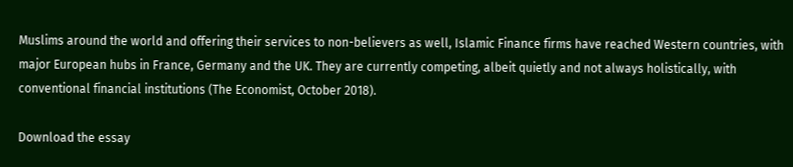Muslims around the world and offering their services to non-believers as well, Islamic Finance firms have reached Western countries, with major European hubs in France, Germany and the UK. They are currently competing, albeit quietly and not always holistically, with conventional financial institutions (The Economist, October 2018).

Download the essay